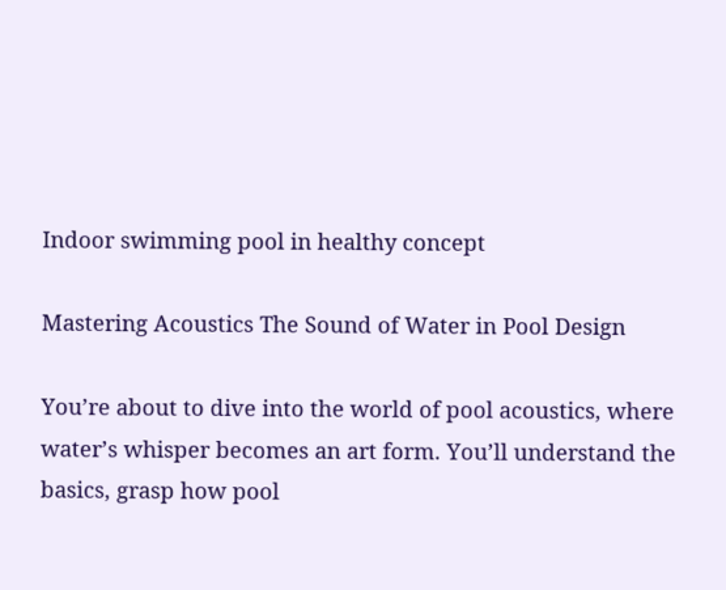Indoor swimming pool in healthy concept

Mastering Acoustics The Sound of Water in Pool Design

You’re about to dive into the world of pool acoustics, where water’s whisper becomes an art form. You’ll understand the basics, grasp how pool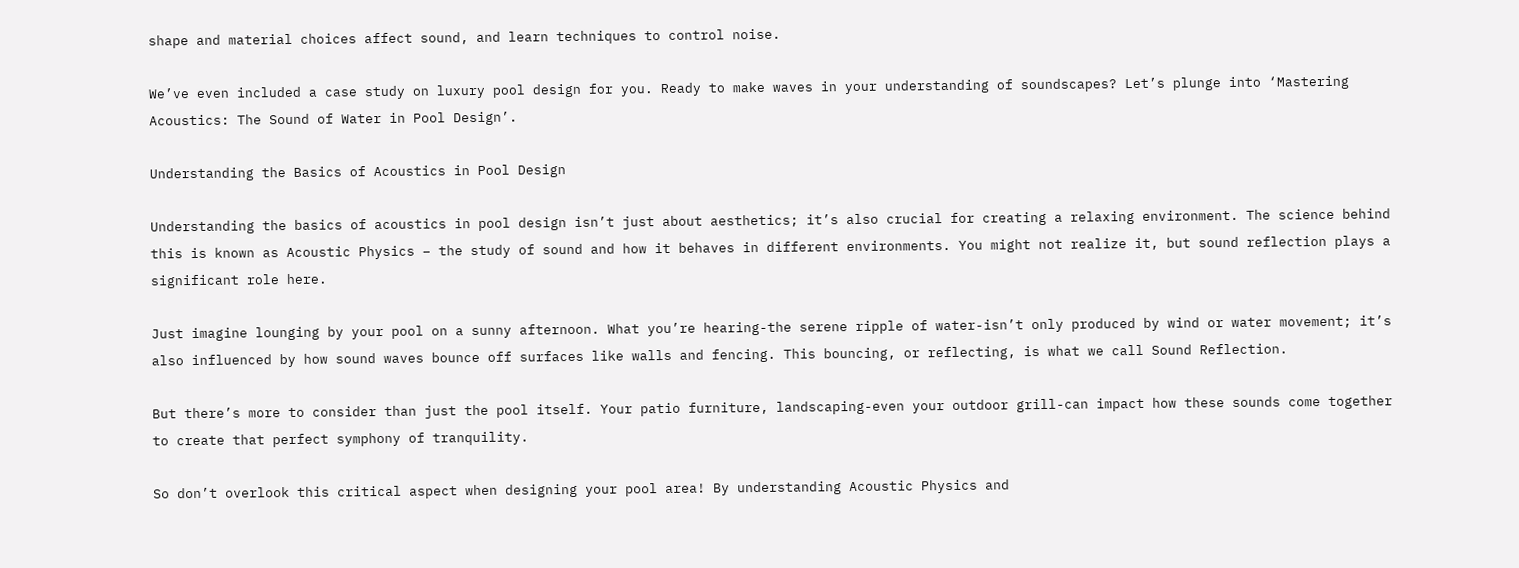shape and material choices affect sound, and learn techniques to control noise.

We’ve even included a case study on luxury pool design for you. Ready to make waves in your understanding of soundscapes? Let’s plunge into ‘Mastering Acoustics: The Sound of Water in Pool Design’.

Understanding the Basics of Acoustics in Pool Design

Understanding the basics of acoustics in pool design isn’t just about aesthetics; it’s also crucial for creating a relaxing environment. The science behind this is known as Acoustic Physics – the study of sound and how it behaves in different environments. You might not realize it, but sound reflection plays a significant role here.

Just imagine lounging by your pool on a sunny afternoon. What you’re hearing-the serene ripple of water-isn’t only produced by wind or water movement; it’s also influenced by how sound waves bounce off surfaces like walls and fencing. This bouncing, or reflecting, is what we call Sound Reflection.

But there’s more to consider than just the pool itself. Your patio furniture, landscaping-even your outdoor grill-can impact how these sounds come together to create that perfect symphony of tranquility.

So don’t overlook this critical aspect when designing your pool area! By understanding Acoustic Physics and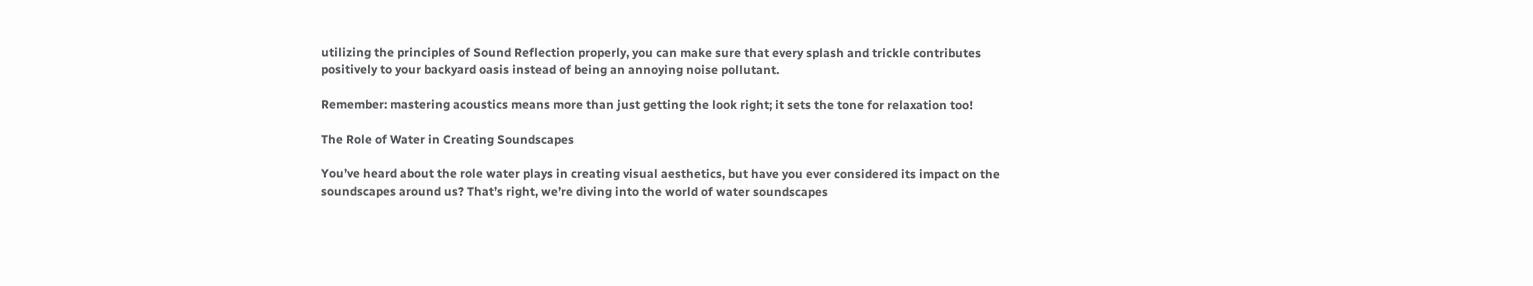utilizing the principles of Sound Reflection properly, you can make sure that every splash and trickle contributes positively to your backyard oasis instead of being an annoying noise pollutant.

Remember: mastering acoustics means more than just getting the look right; it sets the tone for relaxation too!

The Role of Water in Creating Soundscapes

You’ve heard about the role water plays in creating visual aesthetics, but have you ever considered its impact on the soundscapes around us? That’s right, we’re diving into the world of water soundscapes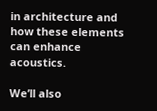in architecture and how these elements can enhance acoustics.

We’ll also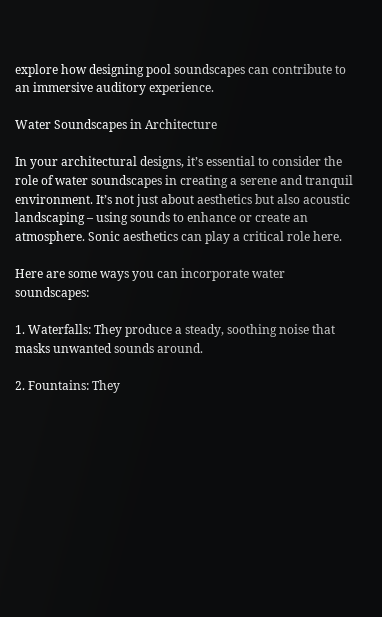explore how designing pool soundscapes can contribute to an immersive auditory experience.

Water Soundscapes in Architecture

In your architectural designs, it’s essential to consider the role of water soundscapes in creating a serene and tranquil environment. It’s not just about aesthetics but also acoustic landscaping – using sounds to enhance or create an atmosphere. Sonic aesthetics can play a critical role here.

Here are some ways you can incorporate water soundscapes:

1. Waterfalls: They produce a steady, soothing noise that masks unwanted sounds around.

2. Fountains: They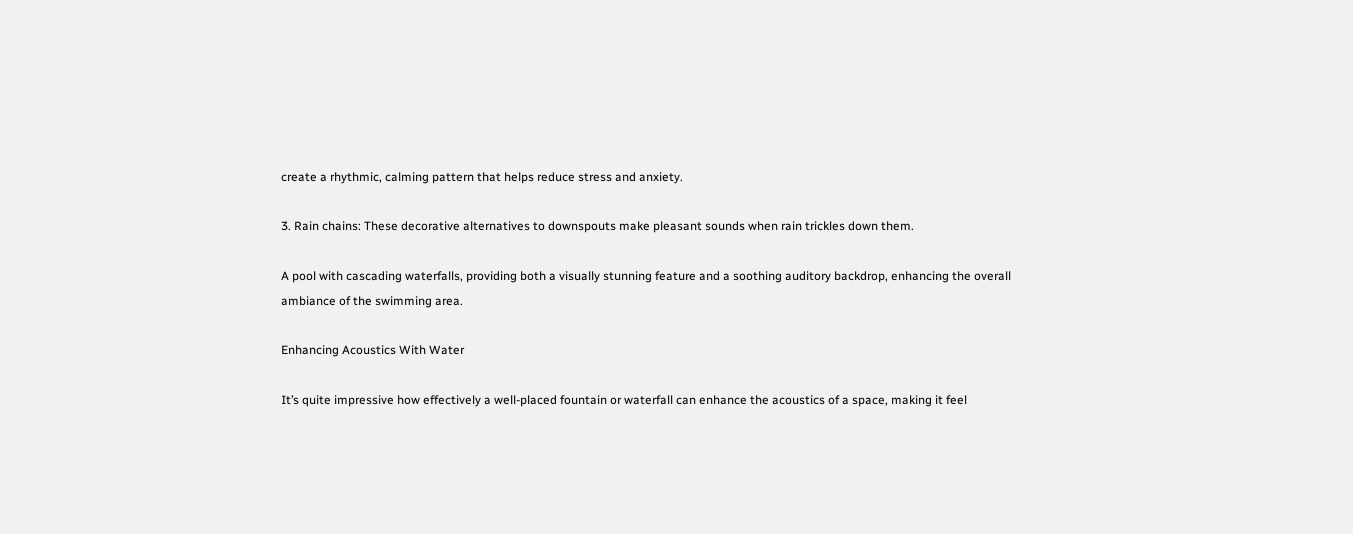create a rhythmic, calming pattern that helps reduce stress and anxiety.

3. Rain chains: These decorative alternatives to downspouts make pleasant sounds when rain trickles down them.

A pool with cascading waterfalls, providing both a visually stunning feature and a soothing auditory backdrop, enhancing the overall ambiance of the swimming area.

Enhancing Acoustics With Water

It’s quite impressive how effectively a well-placed fountain or waterfall can enhance the acoustics of a space, making it feel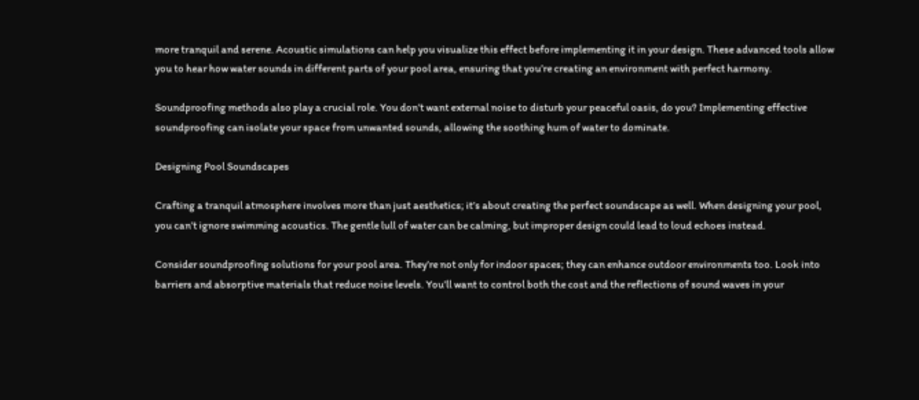more tranquil and serene. Acoustic simulations can help you visualize this effect before implementing it in your design. These advanced tools allow you to hear how water sounds in different parts of your pool area, ensuring that you’re creating an environment with perfect harmony.

Soundproofing methods also play a crucial role. You don’t want external noise to disturb your peaceful oasis, do you? Implementing effective soundproofing can isolate your space from unwanted sounds, allowing the soothing hum of water to dominate.

Designing Pool Soundscapes

Crafting a tranquil atmosphere involves more than just aesthetics; it’s about creating the perfect soundscape as well. When designing your pool, you can’t ignore swimming acoustics. The gentle lull of water can be calming, but improper design could lead to loud echoes instead.

Consider soundproofing solutions for your pool area. They’re not only for indoor spaces; they can enhance outdoor environments too. Look into barriers and absorptive materials that reduce noise levels. You’ll want to control both the cost and the reflections of sound waves in your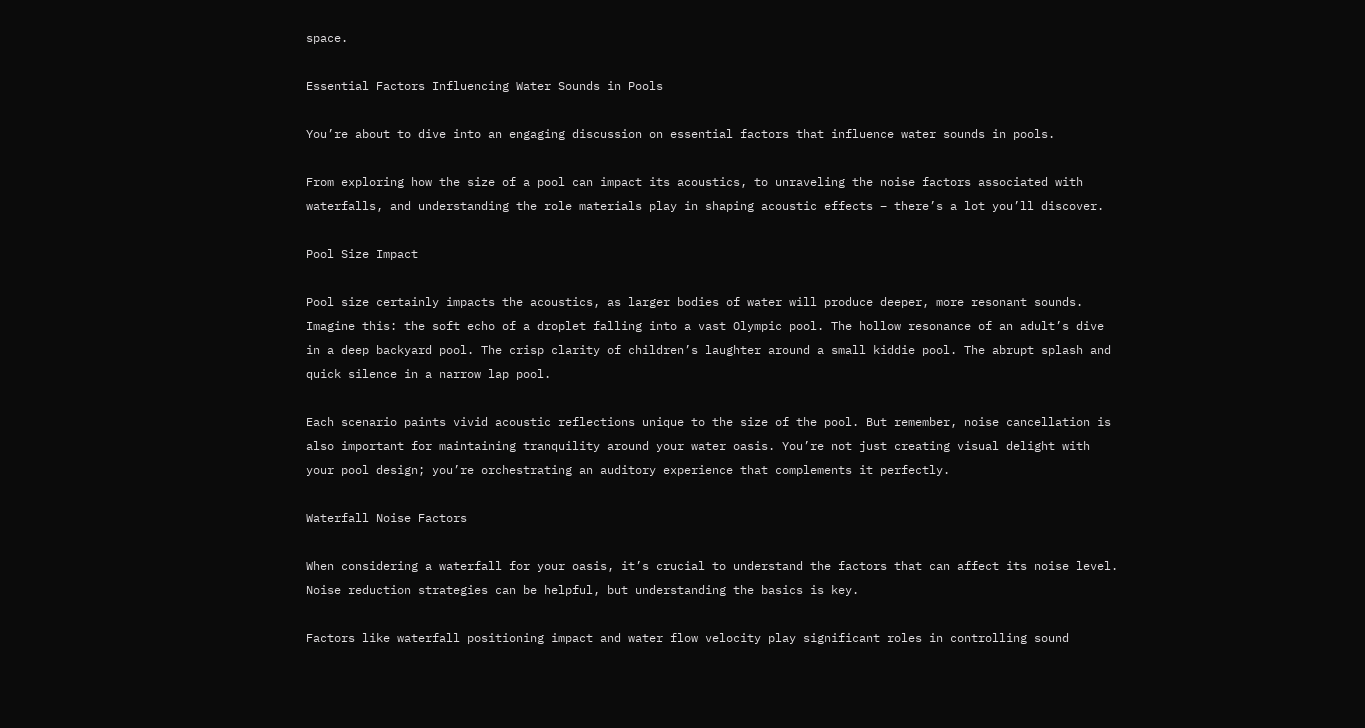space.

Essential Factors Influencing Water Sounds in Pools

You’re about to dive into an engaging discussion on essential factors that influence water sounds in pools.

From exploring how the size of a pool can impact its acoustics, to unraveling the noise factors associated with waterfalls, and understanding the role materials play in shaping acoustic effects – there’s a lot you’ll discover.

Pool Size Impact

Pool size certainly impacts the acoustics, as larger bodies of water will produce deeper, more resonant sounds. Imagine this: the soft echo of a droplet falling into a vast Olympic pool. The hollow resonance of an adult’s dive in a deep backyard pool. The crisp clarity of children’s laughter around a small kiddie pool. The abrupt splash and quick silence in a narrow lap pool.

Each scenario paints vivid acoustic reflections unique to the size of the pool. But remember, noise cancellation is also important for maintaining tranquility around your water oasis. You’re not just creating visual delight with your pool design; you’re orchestrating an auditory experience that complements it perfectly.

Waterfall Noise Factors

When considering a waterfall for your oasis, it’s crucial to understand the factors that can affect its noise level. Noise reduction strategies can be helpful, but understanding the basics is key.

Factors like waterfall positioning impact and water flow velocity play significant roles in controlling sound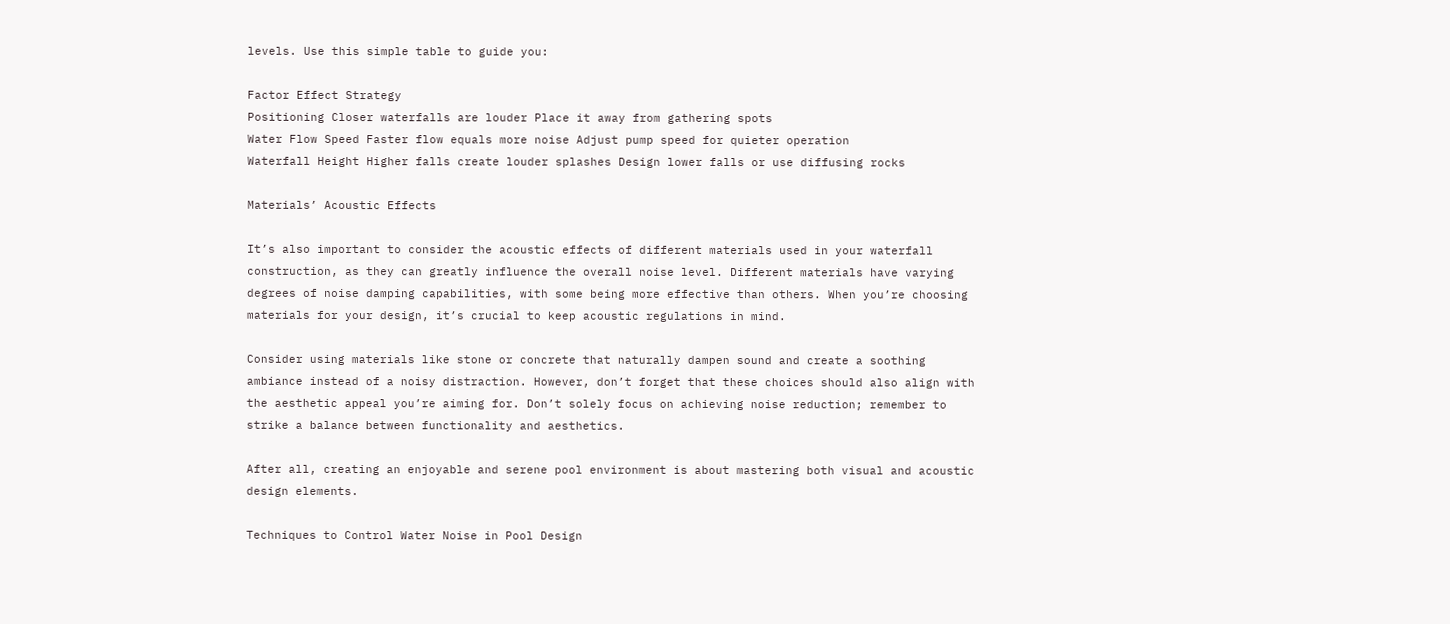levels. Use this simple table to guide you:

Factor Effect Strategy
Positioning Closer waterfalls are louder Place it away from gathering spots
Water Flow Speed Faster flow equals more noise Adjust pump speed for quieter operation
Waterfall Height Higher falls create louder splashes Design lower falls or use diffusing rocks

Materials’ Acoustic Effects

It’s also important to consider the acoustic effects of different materials used in your waterfall construction, as they can greatly influence the overall noise level. Different materials have varying degrees of noise damping capabilities, with some being more effective than others. When you’re choosing materials for your design, it’s crucial to keep acoustic regulations in mind.

Consider using materials like stone or concrete that naturally dampen sound and create a soothing ambiance instead of a noisy distraction. However, don’t forget that these choices should also align with the aesthetic appeal you’re aiming for. Don’t solely focus on achieving noise reduction; remember to strike a balance between functionality and aesthetics.

After all, creating an enjoyable and serene pool environment is about mastering both visual and acoustic design elements.

Techniques to Control Water Noise in Pool Design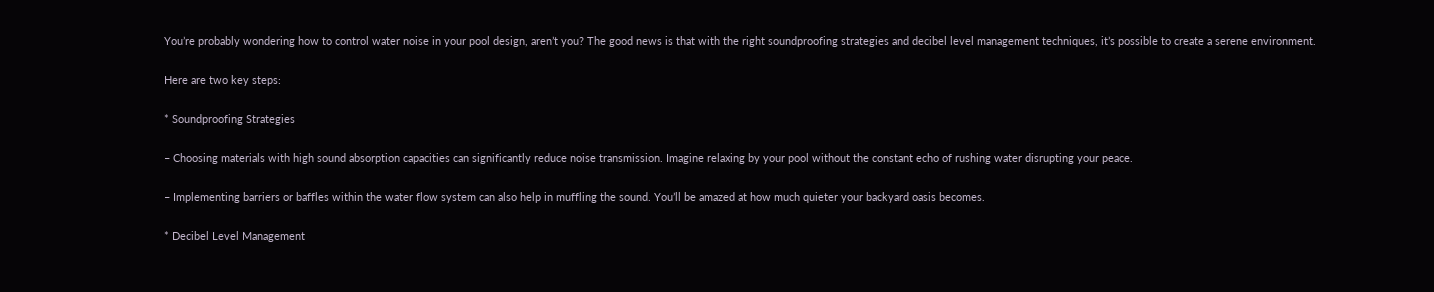You’re probably wondering how to control water noise in your pool design, aren’t you? The good news is that with the right soundproofing strategies and decibel level management techniques, it’s possible to create a serene environment.

Here are two key steps:

* Soundproofing Strategies

– Choosing materials with high sound absorption capacities can significantly reduce noise transmission. Imagine relaxing by your pool without the constant echo of rushing water disrupting your peace.

– Implementing barriers or baffles within the water flow system can also help in muffling the sound. You’ll be amazed at how much quieter your backyard oasis becomes.

* Decibel Level Management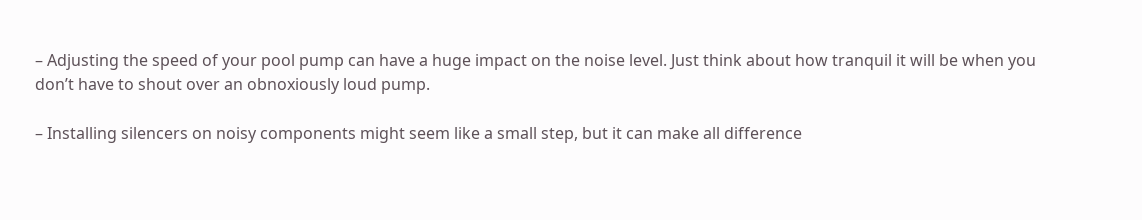– Adjusting the speed of your pool pump can have a huge impact on the noise level. Just think about how tranquil it will be when you don’t have to shout over an obnoxiously loud pump.

– Installing silencers on noisy components might seem like a small step, but it can make all difference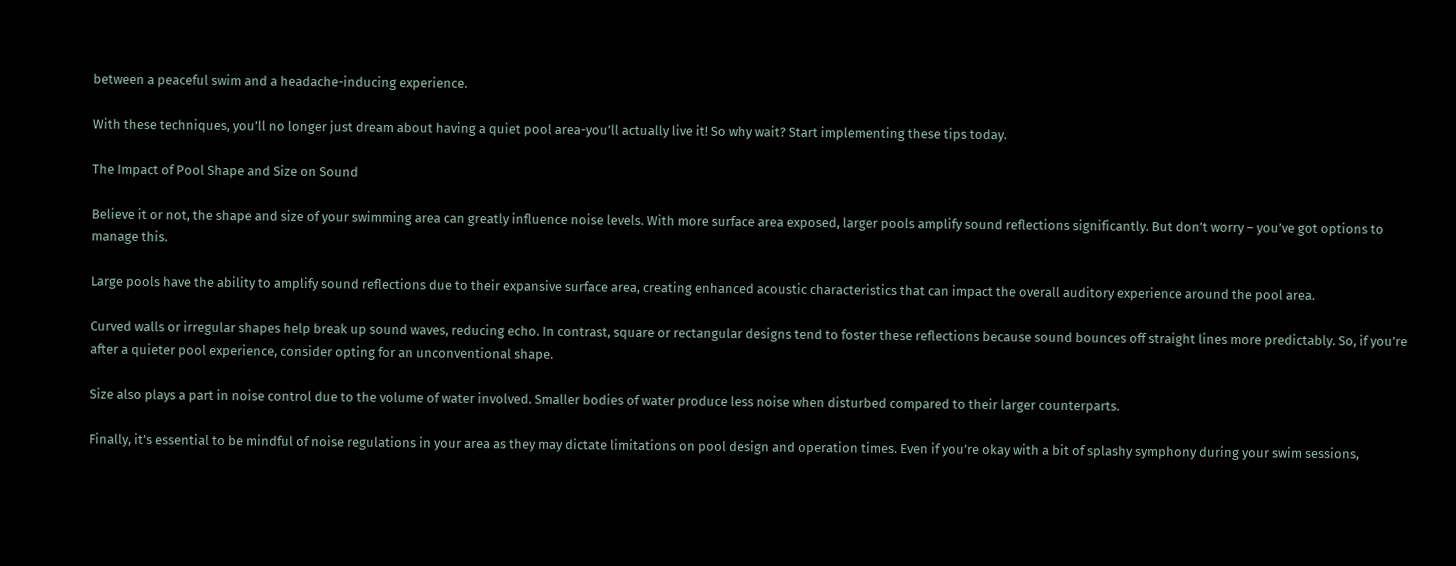between a peaceful swim and a headache-inducing experience.

With these techniques, you’ll no longer just dream about having a quiet pool area-you’ll actually live it! So why wait? Start implementing these tips today.

The Impact of Pool Shape and Size on Sound

Believe it or not, the shape and size of your swimming area can greatly influence noise levels. With more surface area exposed, larger pools amplify sound reflections significantly. But don’t worry – you’ve got options to manage this.

Large pools have the ability to amplify sound reflections due to their expansive surface area, creating enhanced acoustic characteristics that can impact the overall auditory experience around the pool area.

Curved walls or irregular shapes help break up sound waves, reducing echo. In contrast, square or rectangular designs tend to foster these reflections because sound bounces off straight lines more predictably. So, if you’re after a quieter pool experience, consider opting for an unconventional shape.

Size also plays a part in noise control due to the volume of water involved. Smaller bodies of water produce less noise when disturbed compared to their larger counterparts.

Finally, it’s essential to be mindful of noise regulations in your area as they may dictate limitations on pool design and operation times. Even if you’re okay with a bit of splashy symphony during your swim sessions,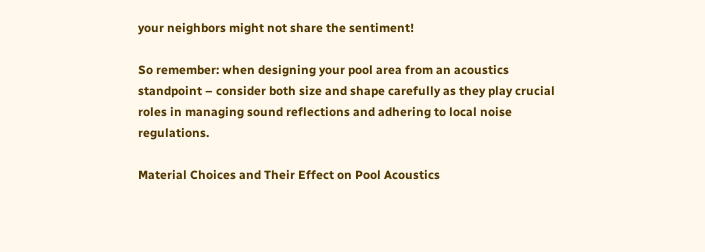your neighbors might not share the sentiment!

So remember: when designing your pool area from an acoustics standpoint – consider both size and shape carefully as they play crucial roles in managing sound reflections and adhering to local noise regulations.

Material Choices and Their Effect on Pool Acoustics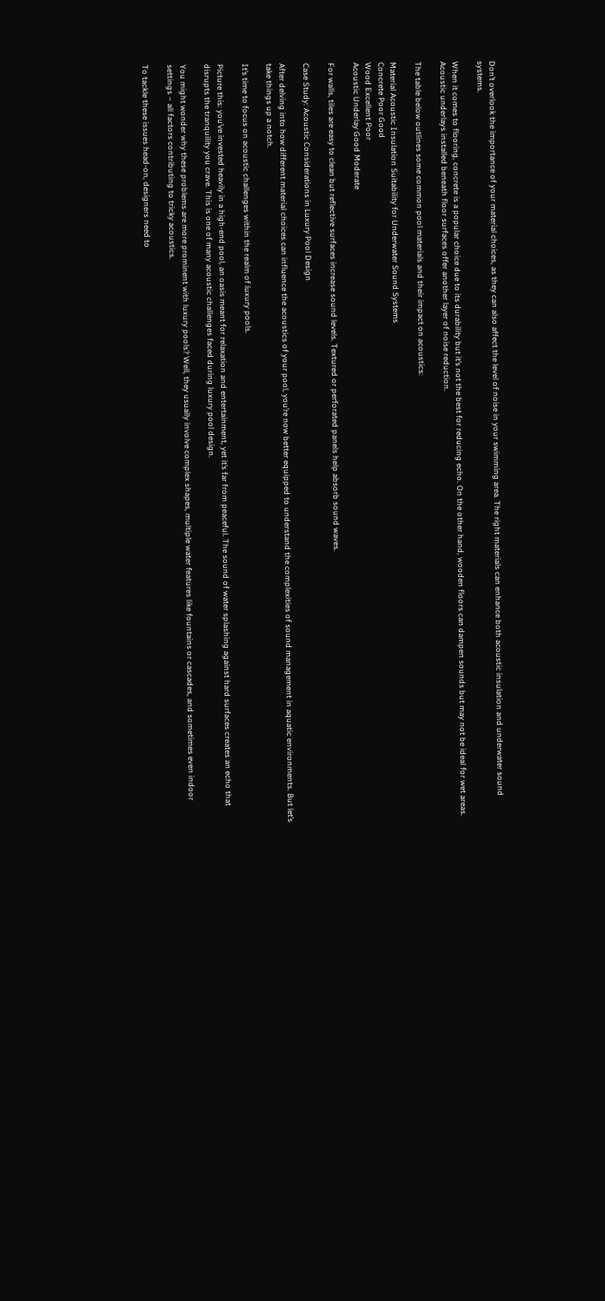Don’t overlook the importance of your material choices, as they can also affect the level of noise in your swimming area. The right materials can enhance both acoustic insulation and underwater sound systems.

When it comes to flooring, concrete is a popular choice due to its durability but it’s not the best for reducing echo. On the other hand, wooden floors can dampen sounds but may not be ideal for wet areas. Acoustic underlays installed beneath floor surfaces offer another layer of noise reduction.

The table below outlines some common pool materials and their impact on acoustics:

Material Acoustic Insulation Suitability for Underwater Sound Systems
Concrete Poor Good
Wood Excellent Poor
Acoustic Underlay Good Moderate

For walls, tiles are easy to clean but reflective surfaces increase sound levels. Textured or perforated panels help absorb sound waves.

Case Study: Acoustic Considerations in Luxury Pool Design

After delving into how different material choices can influence the acoustics of your pool, you’re now better equipped to understand the complexities of sound management in aquatic environments. But let’s take things up a notch.

It’s time to focus on acoustic challenges within the realm of luxury pools.

Picture this: you’ve invested heavily in a high-end pool, an oasis meant for relaxation and entertainment, yet it’s far from peaceful. The sound of water splashing against hard surfaces creates an echo that disrupts the tranquility you crave. This is one of many acoustic challenges faced during luxury pool design.

You might wonder why these problems are more prominent with luxury pools? Well, they usually involve complex shapes, multiple water features like fountains or cascades, and sometimes even indoor settings – all factors contributing to tricky acoustics.

To tackle these issues head-on, designers need to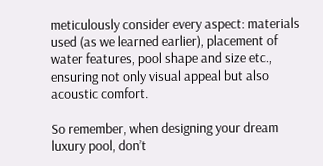meticulously consider every aspect: materials used (as we learned earlier), placement of water features, pool shape and size etc., ensuring not only visual appeal but also acoustic comfort.

So remember, when designing your dream luxury pool, don’t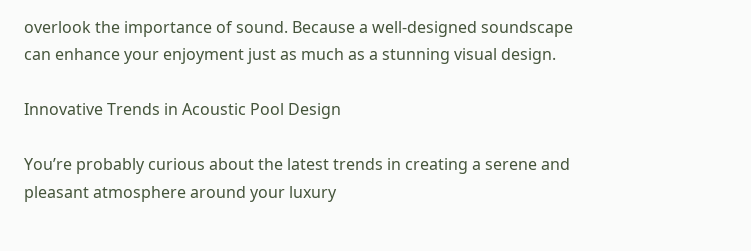overlook the importance of sound. Because a well-designed soundscape can enhance your enjoyment just as much as a stunning visual design.

Innovative Trends in Acoustic Pool Design

You’re probably curious about the latest trends in creating a serene and pleasant atmosphere around your luxury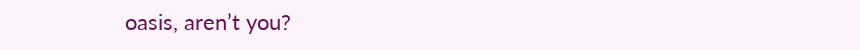oasis, aren’t you?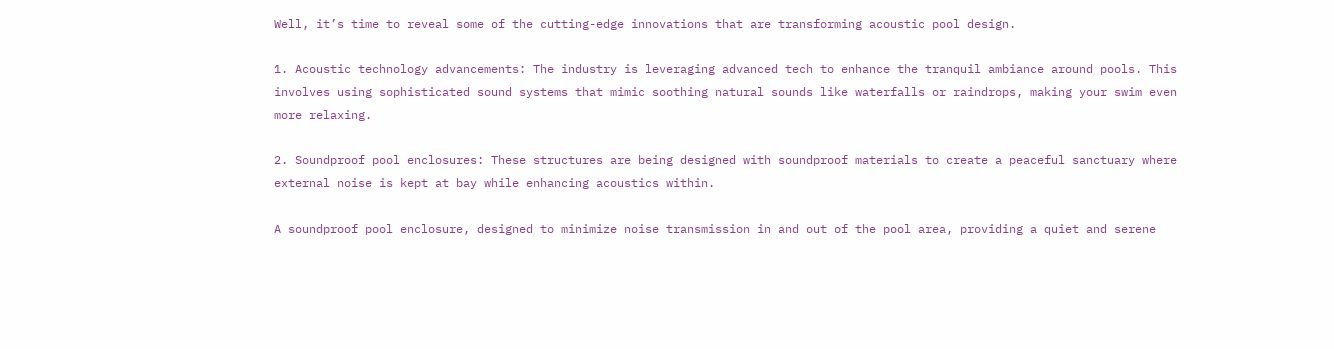Well, it’s time to reveal some of the cutting-edge innovations that are transforming acoustic pool design.

1. Acoustic technology advancements: The industry is leveraging advanced tech to enhance the tranquil ambiance around pools. This involves using sophisticated sound systems that mimic soothing natural sounds like waterfalls or raindrops, making your swim even more relaxing.

2. Soundproof pool enclosures: These structures are being designed with soundproof materials to create a peaceful sanctuary where external noise is kept at bay while enhancing acoustics within.

A soundproof pool enclosure, designed to minimize noise transmission in and out of the pool area, providing a quiet and serene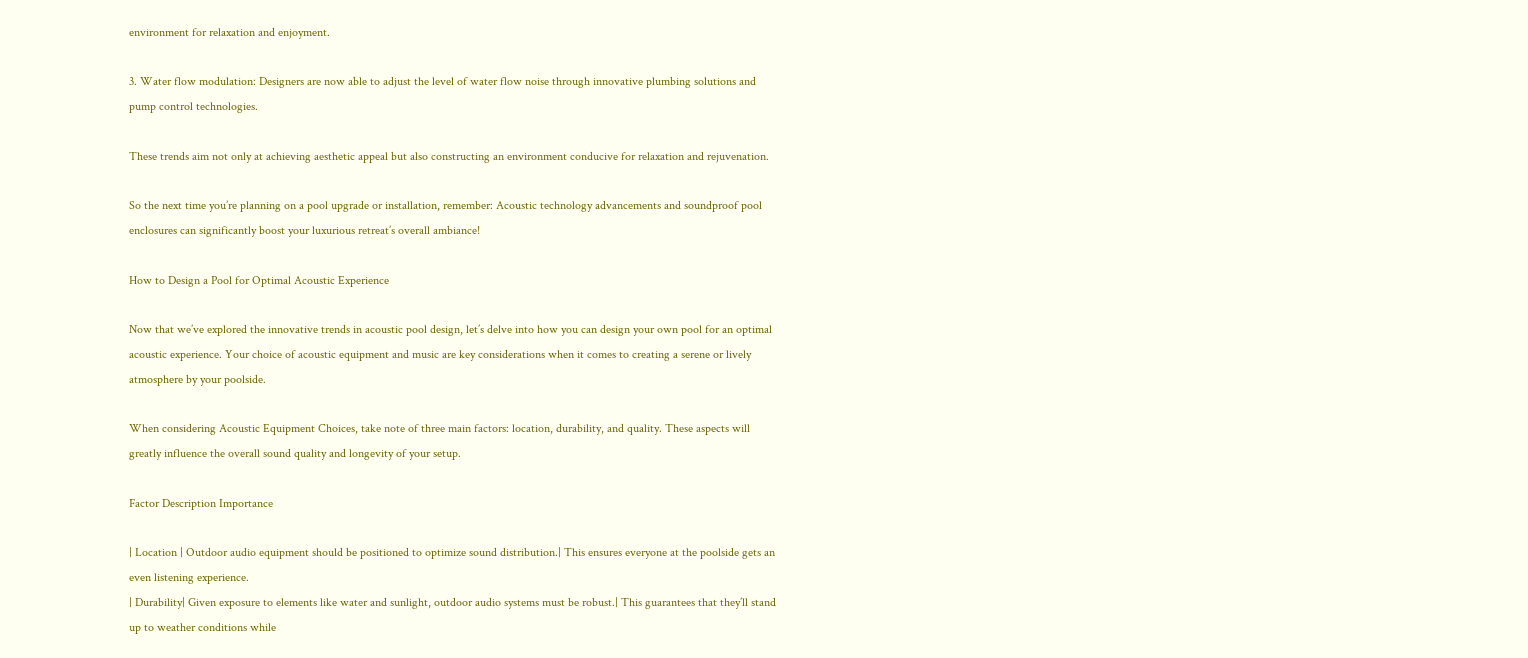environment for relaxation and enjoyment.

3. Water flow modulation: Designers are now able to adjust the level of water flow noise through innovative plumbing solutions and pump control technologies.

These trends aim not only at achieving aesthetic appeal but also constructing an environment conducive for relaxation and rejuvenation.

So the next time you’re planning on a pool upgrade or installation, remember: Acoustic technology advancements and soundproof pool enclosures can significantly boost your luxurious retreat’s overall ambiance!

How to Design a Pool for Optimal Acoustic Experience

Now that we’ve explored the innovative trends in acoustic pool design, let’s delve into how you can design your own pool for an optimal acoustic experience. Your choice of acoustic equipment and music are key considerations when it comes to creating a serene or lively atmosphere by your poolside.

When considering Acoustic Equipment Choices, take note of three main factors: location, durability, and quality. These aspects will greatly influence the overall sound quality and longevity of your setup.

Factor Description Importance

| Location | Outdoor audio equipment should be positioned to optimize sound distribution.| This ensures everyone at the poolside gets an even listening experience.
| Durability| Given exposure to elements like water and sunlight, outdoor audio systems must be robust.| This guarantees that they’ll stand up to weather conditions while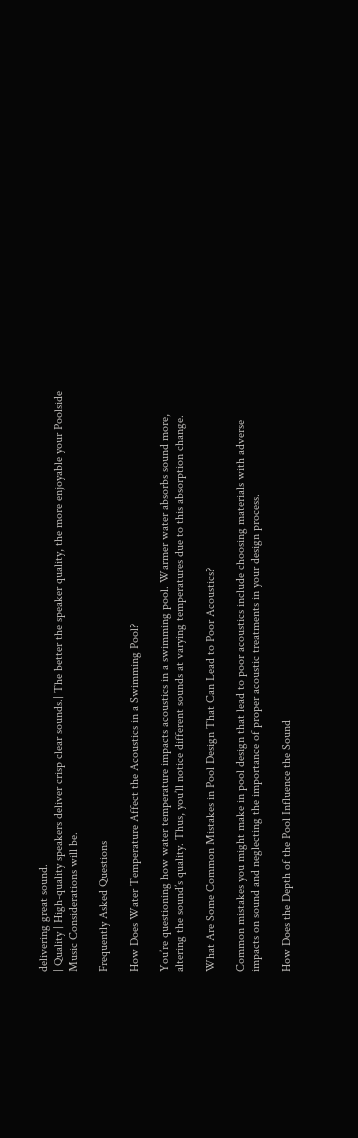delivering great sound.
| Quality | High-quality speakers deliver crisp clear sounds.| The better the speaker quality, the more enjoyable your Poolside Music Considerations will be.

Frequently Asked Questions

How Does Water Temperature Affect the Acoustics in a Swimming Pool?

You’re questioning how water temperature impacts acoustics in a swimming pool. Warmer water absorbs sound more, altering the sound’s quality. Thus, you’ll notice different sounds at varying temperatures due to this absorption change.

What Are Some Common Mistakes in Pool Design That Can Lead to Poor Acoustics?

Common mistakes you might make in pool design that lead to poor acoustics include choosing materials with adverse impacts on sound and neglecting the importance of proper acoustic treatments in your design process.

How Does the Depth of the Pool Influence the Sound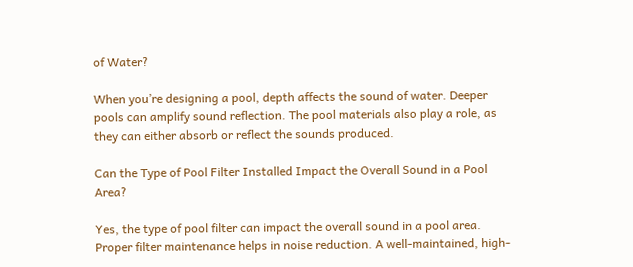of Water?

When you’re designing a pool, depth affects the sound of water. Deeper pools can amplify sound reflection. The pool materials also play a role, as they can either absorb or reflect the sounds produced.

Can the Type of Pool Filter Installed Impact the Overall Sound in a Pool Area?

Yes, the type of pool filter can impact the overall sound in a pool area. Proper filter maintenance helps in noise reduction. A well-maintained, high-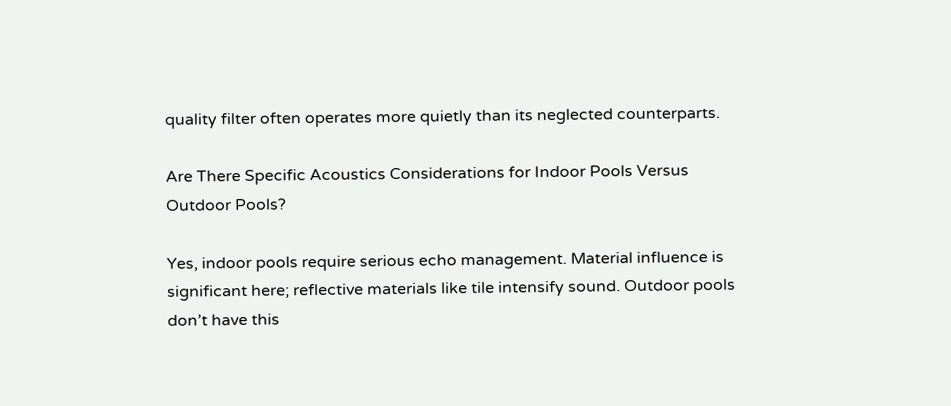quality filter often operates more quietly than its neglected counterparts.

Are There Specific Acoustics Considerations for Indoor Pools Versus Outdoor Pools?

Yes, indoor pools require serious echo management. Material influence is significant here; reflective materials like tile intensify sound. Outdoor pools don’t have this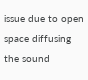issue due to open space diffusing the sound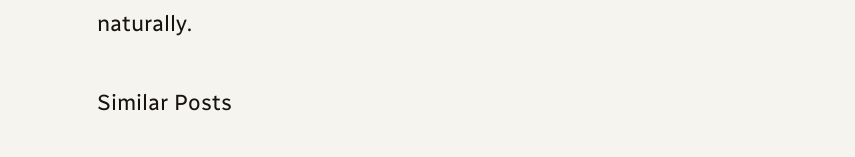naturally.

Similar Posts